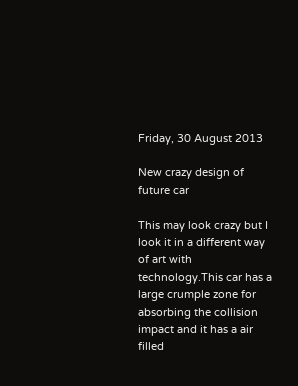Friday, 30 August 2013

New crazy design of future car

This may look crazy but I look it in a different way of art with technology.This car has a large crumple zone for absorbing the collision impact and it has a air filled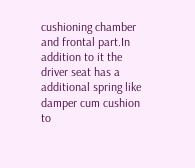cushioning chamber and frontal part.In addition to it the driver seat has a additional spring like damper cum cushion to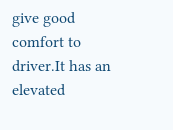give good comfort to driver.It has an elevated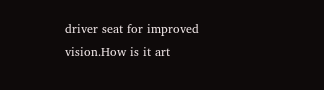driver seat for improved vision.How is it art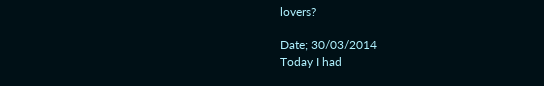lovers?

Date; 30/03/2014
Today I had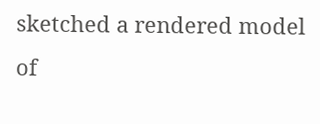sketched a rendered model of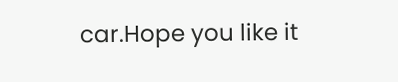car.Hope you like it